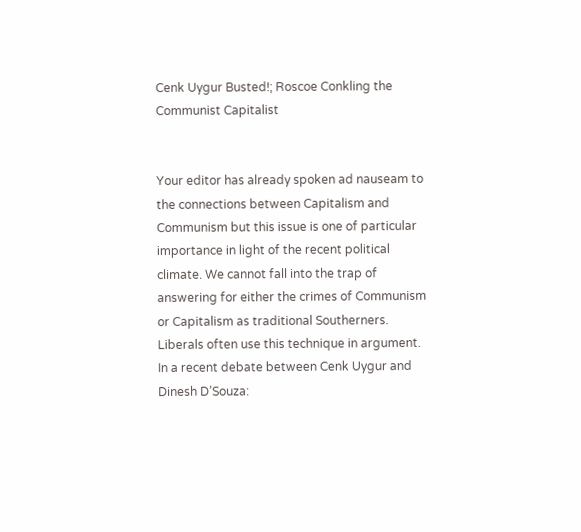Cenk Uygur Busted!; Roscoe Conkling the Communist Capitalist


Your editor has already spoken ad nauseam to the connections between Capitalism and Communism but this issue is one of particular importance in light of the recent political climate. We cannot fall into the trap of answering for either the crimes of Communism or Capitalism as traditional Southerners. Liberals often use this technique in argument. In a recent debate between Cenk Uygur and Dinesh D’Souza: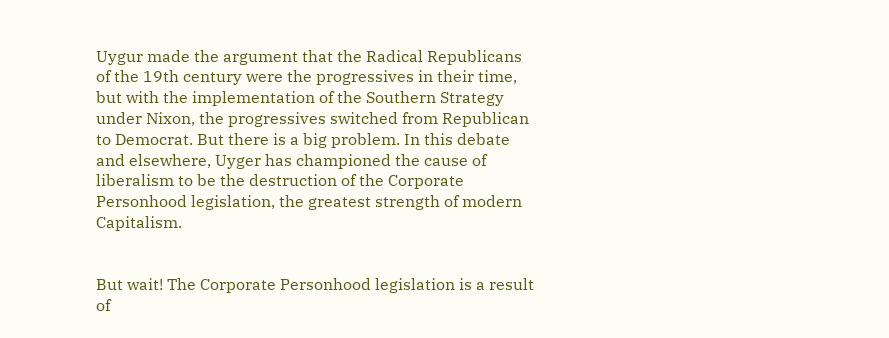Uygur made the argument that the Radical Republicans of the 19th century were the progressives in their time, but with the implementation of the Southern Strategy under Nixon, the progressives switched from Republican to Democrat. But there is a big problem. In this debate and elsewhere, Uyger has championed the cause of liberalism to be the destruction of the Corporate Personhood legislation, the greatest strength of modern Capitalism.


But wait! The Corporate Personhood legislation is a result of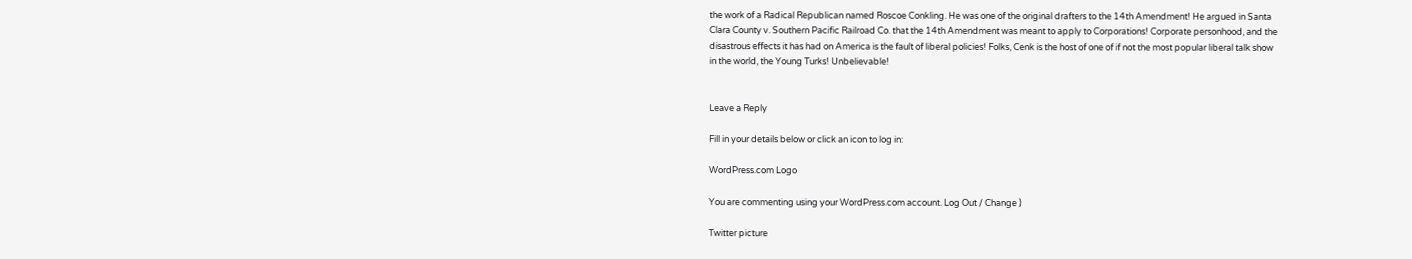the work of a Radical Republican named Roscoe Conkling. He was one of the original drafters to the 14th Amendment! He argued in Santa Clara County v. Southern Pacific Railroad Co. that the 14th Amendment was meant to apply to Corporations! Corporate personhood, and the disastrous effects it has had on America is the fault of liberal policies! Folks, Cenk is the host of one of if not the most popular liberal talk show in the world, the Young Turks! Unbelievable!


Leave a Reply

Fill in your details below or click an icon to log in:

WordPress.com Logo

You are commenting using your WordPress.com account. Log Out / Change )

Twitter picture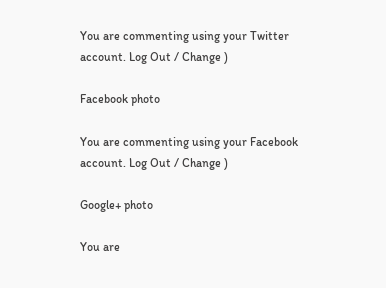You are commenting using your Twitter account. Log Out / Change )

Facebook photo

You are commenting using your Facebook account. Log Out / Change )

Google+ photo

You are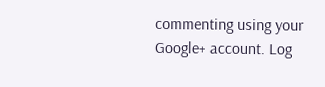commenting using your Google+ account. Log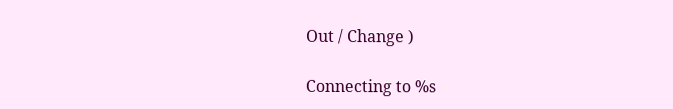Out / Change )

Connecting to %s